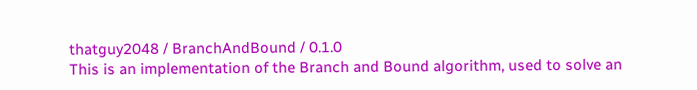thatguy2048 / BranchAndBound / 0.1.0
This is an implementation of the Branch and Bound algorithm, used to solve an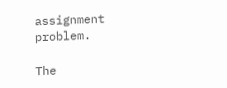assignment problem.

The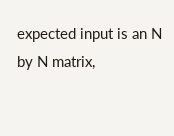expected input is an N by N matrix,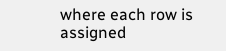where each row is assigned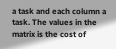a task and each column a task. The values in the matrix is the cost of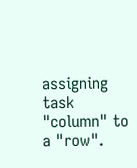assigning task "column" to a "row".